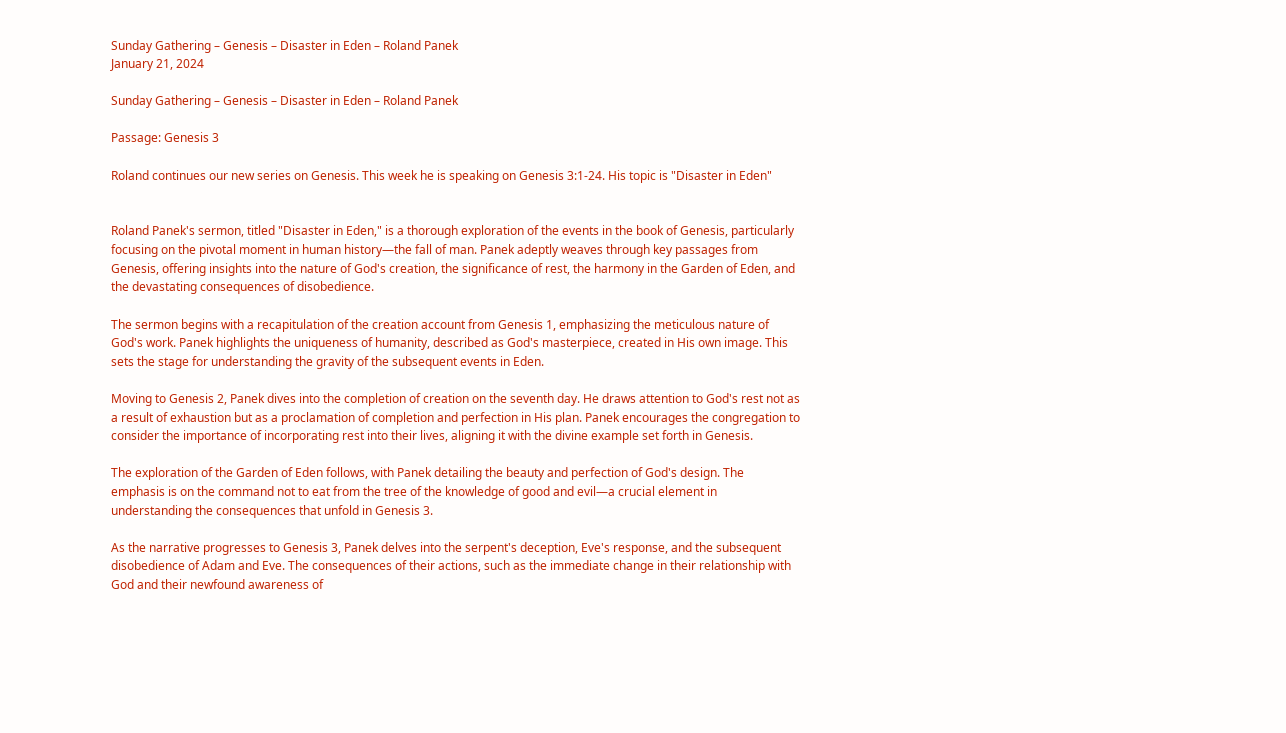Sunday Gathering – Genesis – Disaster in Eden – Roland Panek
January 21, 2024

Sunday Gathering – Genesis – Disaster in Eden – Roland Panek

Passage: Genesis 3

Roland continues our new series on Genesis. This week he is speaking on Genesis 3:1-24. His topic is "Disaster in Eden"


Roland Panek's sermon, titled "Disaster in Eden," is a thorough exploration of the events in the book of Genesis, particularly focusing on the pivotal moment in human history—the fall of man. Panek adeptly weaves through key passages from Genesis, offering insights into the nature of God's creation, the significance of rest, the harmony in the Garden of Eden, and the devastating consequences of disobedience.

The sermon begins with a recapitulation of the creation account from Genesis 1, emphasizing the meticulous nature of God's work. Panek highlights the uniqueness of humanity, described as God's masterpiece, created in His own image. This sets the stage for understanding the gravity of the subsequent events in Eden.

Moving to Genesis 2, Panek dives into the completion of creation on the seventh day. He draws attention to God's rest not as a result of exhaustion but as a proclamation of completion and perfection in His plan. Panek encourages the congregation to consider the importance of incorporating rest into their lives, aligning it with the divine example set forth in Genesis.

The exploration of the Garden of Eden follows, with Panek detailing the beauty and perfection of God's design. The emphasis is on the command not to eat from the tree of the knowledge of good and evil—a crucial element in understanding the consequences that unfold in Genesis 3.

As the narrative progresses to Genesis 3, Panek delves into the serpent's deception, Eve's response, and the subsequent disobedience of Adam and Eve. The consequences of their actions, such as the immediate change in their relationship with God and their newfound awareness of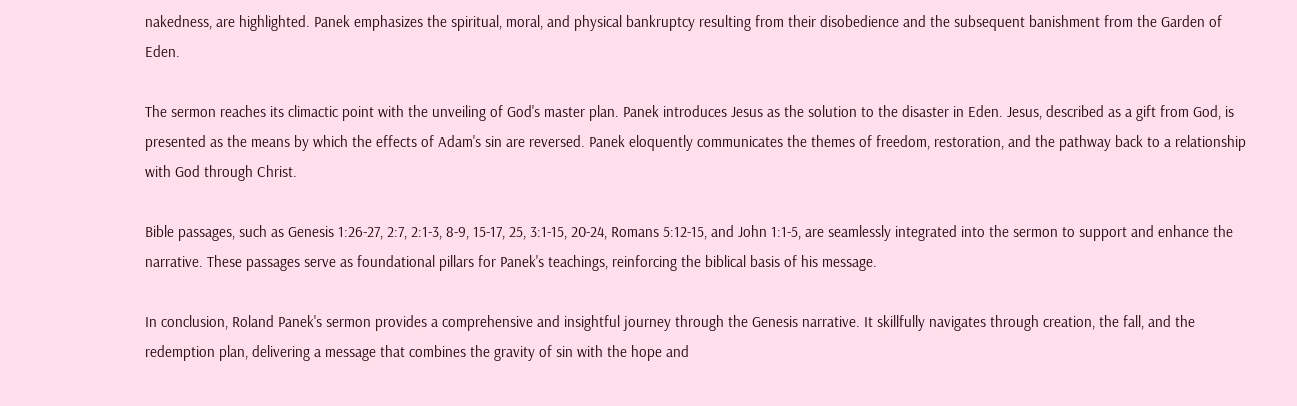nakedness, are highlighted. Panek emphasizes the spiritual, moral, and physical bankruptcy resulting from their disobedience and the subsequent banishment from the Garden of Eden.

The sermon reaches its climactic point with the unveiling of God's master plan. Panek introduces Jesus as the solution to the disaster in Eden. Jesus, described as a gift from God, is presented as the means by which the effects of Adam's sin are reversed. Panek eloquently communicates the themes of freedom, restoration, and the pathway back to a relationship with God through Christ.

Bible passages, such as Genesis 1:26-27, 2:7, 2:1-3, 8-9, 15-17, 25, 3:1-15, 20-24, Romans 5:12-15, and John 1:1-5, are seamlessly integrated into the sermon to support and enhance the narrative. These passages serve as foundational pillars for Panek's teachings, reinforcing the biblical basis of his message.

In conclusion, Roland Panek's sermon provides a comprehensive and insightful journey through the Genesis narrative. It skillfully navigates through creation, the fall, and the redemption plan, delivering a message that combines the gravity of sin with the hope and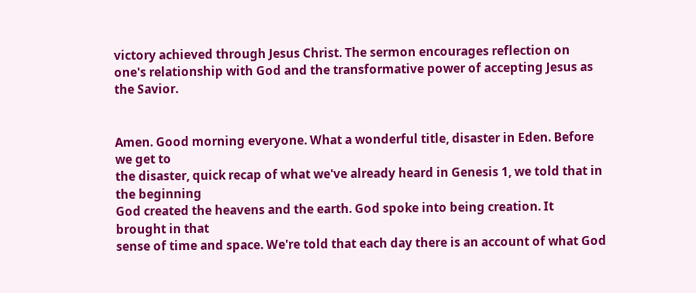victory achieved through Jesus Christ. The sermon encourages reflection on one's relationship with God and the transformative power of accepting Jesus as the Savior.


Amen. Good morning everyone. What a wonderful title, disaster in Eden. Before we get to
the disaster, quick recap of what we've already heard in Genesis 1, we told that in the beginning
God created the heavens and the earth. God spoke into being creation. It brought in that
sense of time and space. We're told that each day there is an account of what God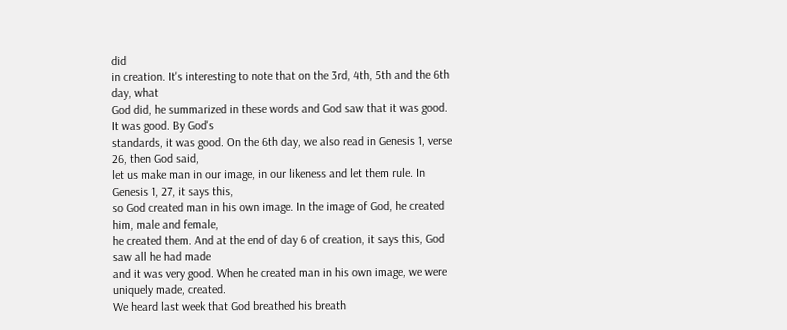did
in creation. It's interesting to note that on the 3rd, 4th, 5th and the 6th day, what
God did, he summarized in these words and God saw that it was good. It was good. By God's
standards, it was good. On the 6th day, we also read in Genesis 1, verse 26, then God said,
let us make man in our image, in our likeness and let them rule. In Genesis 1, 27, it says this,
so God created man in his own image. In the image of God, he created him, male and female,
he created them. And at the end of day 6 of creation, it says this, God saw all he had made
and it was very good. When he created man in his own image, we were uniquely made, created.
We heard last week that God breathed his breath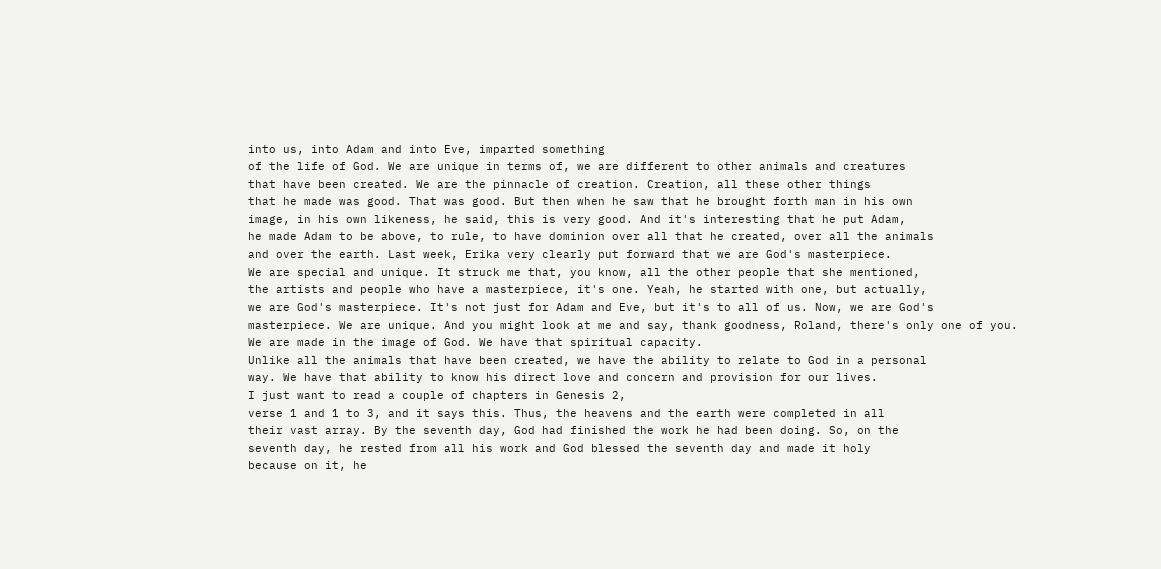into us, into Adam and into Eve, imparted something
of the life of God. We are unique in terms of, we are different to other animals and creatures
that have been created. We are the pinnacle of creation. Creation, all these other things
that he made was good. That was good. But then when he saw that he brought forth man in his own
image, in his own likeness, he said, this is very good. And it's interesting that he put Adam,
he made Adam to be above, to rule, to have dominion over all that he created, over all the animals
and over the earth. Last week, Erika very clearly put forward that we are God's masterpiece.
We are special and unique. It struck me that, you know, all the other people that she mentioned,
the artists and people who have a masterpiece, it's one. Yeah, he started with one, but actually,
we are God's masterpiece. It's not just for Adam and Eve, but it's to all of us. Now, we are God's
masterpiece. We are unique. And you might look at me and say, thank goodness, Roland, there's only one of you.
We are made in the image of God. We have that spiritual capacity.
Unlike all the animals that have been created, we have the ability to relate to God in a personal
way. We have that ability to know his direct love and concern and provision for our lives.
I just want to read a couple of chapters in Genesis 2,
verse 1 and 1 to 3, and it says this. Thus, the heavens and the earth were completed in all
their vast array. By the seventh day, God had finished the work he had been doing. So, on the
seventh day, he rested from all his work and God blessed the seventh day and made it holy
because on it, he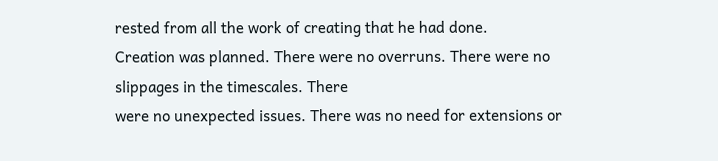rested from all the work of creating that he had done.
Creation was planned. There were no overruns. There were no slippages in the timescales. There
were no unexpected issues. There was no need for extensions or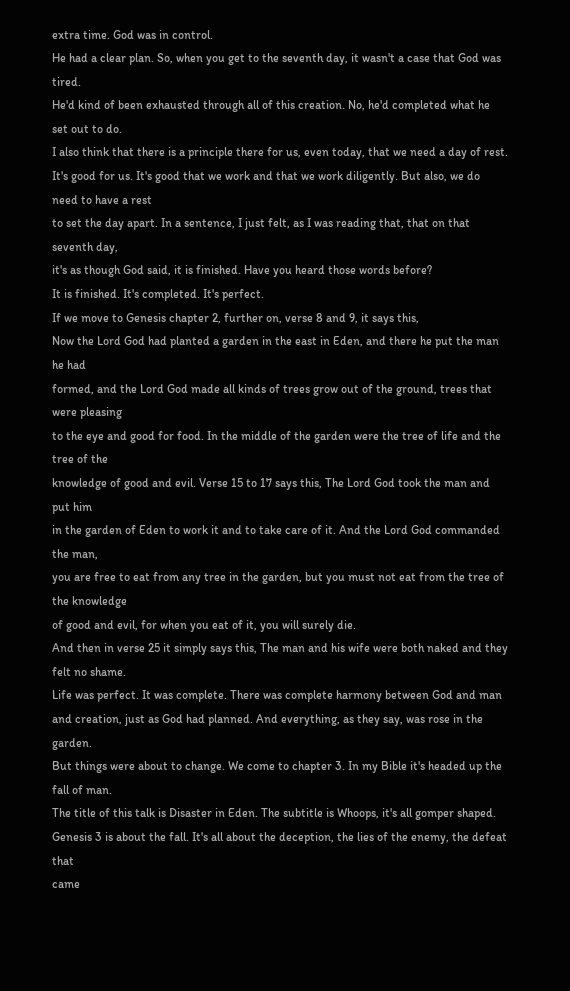extra time. God was in control.
He had a clear plan. So, when you get to the seventh day, it wasn't a case that God was tired.
He'd kind of been exhausted through all of this creation. No, he'd completed what he set out to do.
I also think that there is a principle there for us, even today, that we need a day of rest.
It's good for us. It's good that we work and that we work diligently. But also, we do need to have a rest
to set the day apart. In a sentence, I just felt, as I was reading that, that on that seventh day,
it's as though God said, it is finished. Have you heard those words before?
It is finished. It's completed. It's perfect.
If we move to Genesis chapter 2, further on, verse 8 and 9, it says this,
Now the Lord God had planted a garden in the east in Eden, and there he put the man he had
formed, and the Lord God made all kinds of trees grow out of the ground, trees that were pleasing
to the eye and good for food. In the middle of the garden were the tree of life and the tree of the
knowledge of good and evil. Verse 15 to 17 says this, The Lord God took the man and put him
in the garden of Eden to work it and to take care of it. And the Lord God commanded the man,
you are free to eat from any tree in the garden, but you must not eat from the tree of the knowledge
of good and evil, for when you eat of it, you will surely die.
And then in verse 25 it simply says this, The man and his wife were both naked and they felt no shame.
Life was perfect. It was complete. There was complete harmony between God and man
and creation, just as God had planned. And everything, as they say, was rose in the garden.
But things were about to change. We come to chapter 3. In my Bible it's headed up the fall of man.
The title of this talk is Disaster in Eden. The subtitle is Whoops, it's all gomper shaped.
Genesis 3 is about the fall. It's all about the deception, the lies of the enemy, the defeat that
came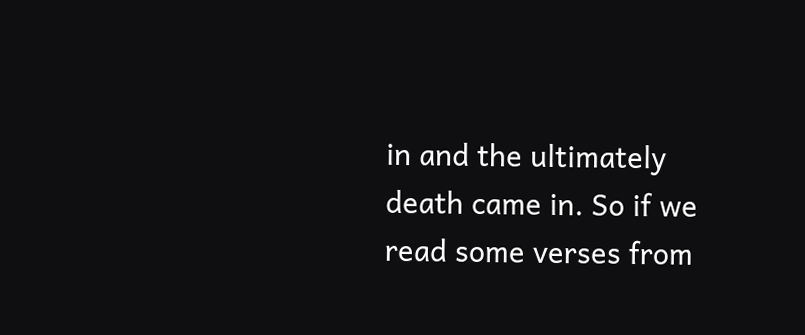in and the ultimately death came in. So if we read some verses from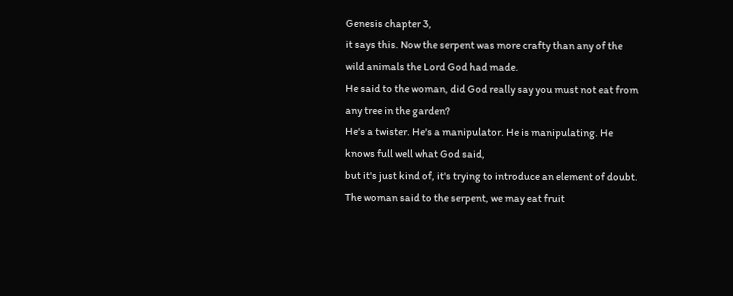Genesis chapter 3,
it says this. Now the serpent was more crafty than any of the wild animals the Lord God had made.
He said to the woman, did God really say you must not eat from any tree in the garden?
He's a twister. He's a manipulator. He is manipulating. He knows full well what God said,
but it's just kind of, it's trying to introduce an element of doubt.
The woman said to the serpent, we may eat fruit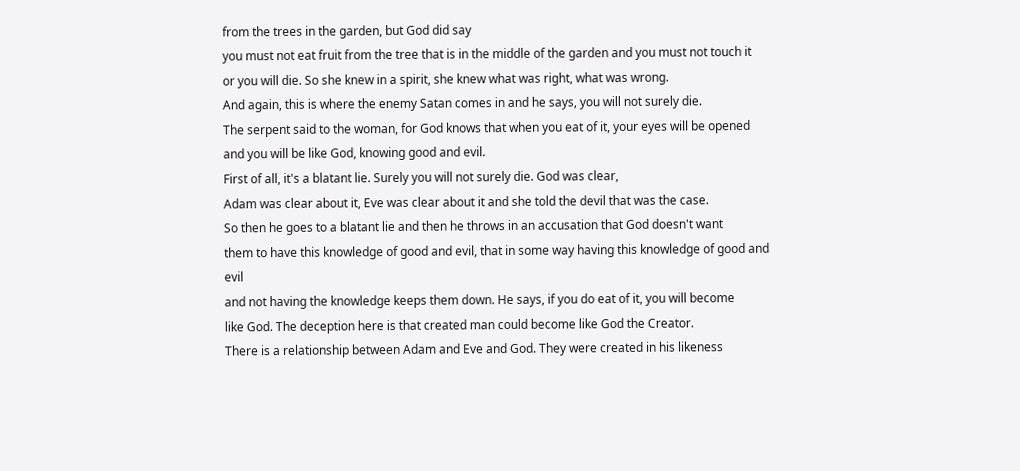from the trees in the garden, but God did say
you must not eat fruit from the tree that is in the middle of the garden and you must not touch it
or you will die. So she knew in a spirit, she knew what was right, what was wrong.
And again, this is where the enemy Satan comes in and he says, you will not surely die.
The serpent said to the woman, for God knows that when you eat of it, your eyes will be opened
and you will be like God, knowing good and evil.
First of all, it's a blatant lie. Surely you will not surely die. God was clear,
Adam was clear about it, Eve was clear about it and she told the devil that was the case.
So then he goes to a blatant lie and then he throws in an accusation that God doesn't want
them to have this knowledge of good and evil, that in some way having this knowledge of good and evil
and not having the knowledge keeps them down. He says, if you do eat of it, you will become
like God. The deception here is that created man could become like God the Creator.
There is a relationship between Adam and Eve and God. They were created in his likeness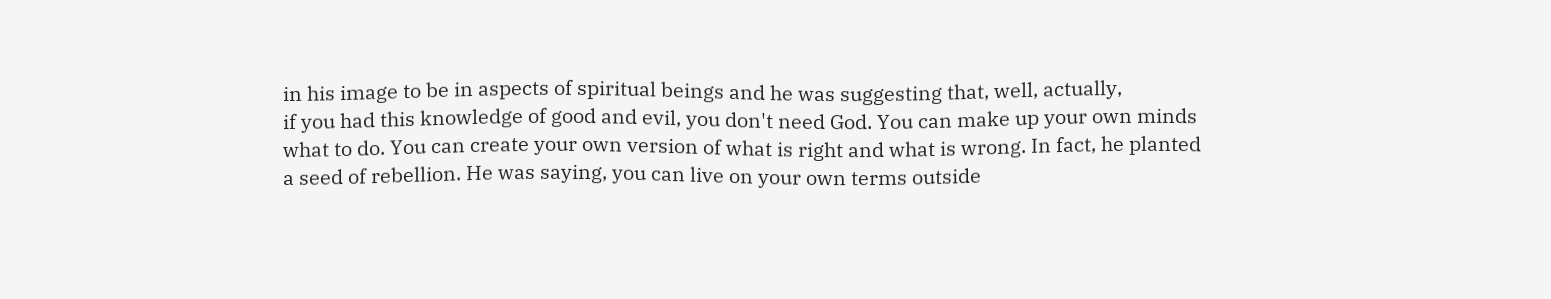in his image to be in aspects of spiritual beings and he was suggesting that, well, actually,
if you had this knowledge of good and evil, you don't need God. You can make up your own minds
what to do. You can create your own version of what is right and what is wrong. In fact, he planted
a seed of rebellion. He was saying, you can live on your own terms outside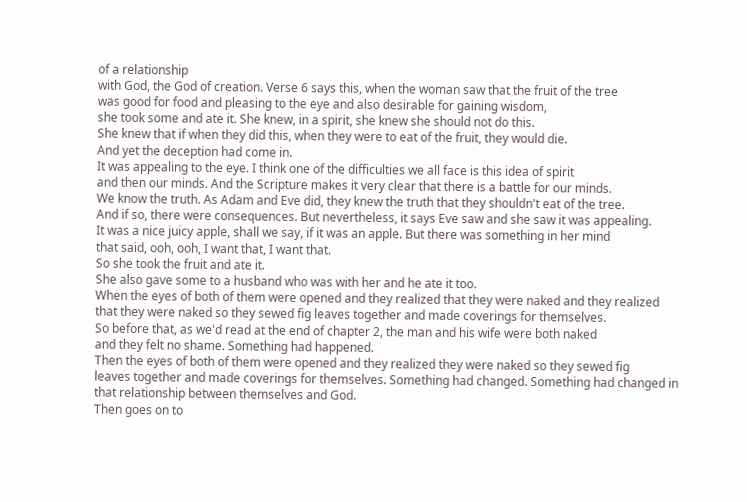of a relationship
with God, the God of creation. Verse 6 says this, when the woman saw that the fruit of the tree
was good for food and pleasing to the eye and also desirable for gaining wisdom,
she took some and ate it. She knew, in a spirit, she knew she should not do this.
She knew that if when they did this, when they were to eat of the fruit, they would die.
And yet the deception had come in.
It was appealing to the eye. I think one of the difficulties we all face is this idea of spirit
and then our minds. And the Scripture makes it very clear that there is a battle for our minds.
We know the truth. As Adam and Eve did, they knew the truth that they shouldn't eat of the tree.
And if so, there were consequences. But nevertheless, it says Eve saw and she saw it was appealing.
It was a nice juicy apple, shall we say, if it was an apple. But there was something in her mind
that said, ooh, ooh, I want that, I want that.
So she took the fruit and ate it.
She also gave some to a husband who was with her and he ate it too.
When the eyes of both of them were opened and they realized that they were naked and they realized
that they were naked so they sewed fig leaves together and made coverings for themselves.
So before that, as we'd read at the end of chapter 2, the man and his wife were both naked
and they felt no shame. Something had happened.
Then the eyes of both of them were opened and they realized they were naked so they sewed fig
leaves together and made coverings for themselves. Something had changed. Something had changed in
that relationship between themselves and God.
Then goes on to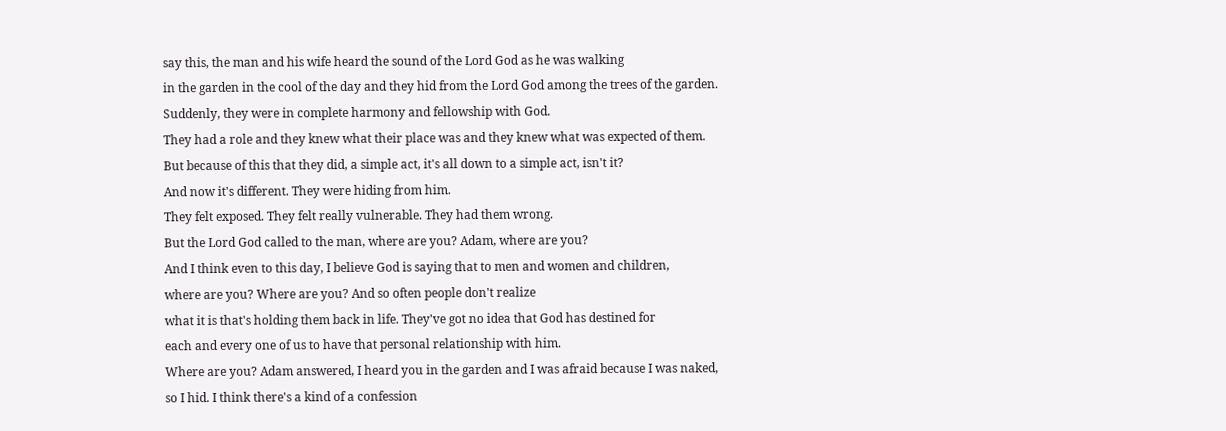say this, the man and his wife heard the sound of the Lord God as he was walking
in the garden in the cool of the day and they hid from the Lord God among the trees of the garden.
Suddenly, they were in complete harmony and fellowship with God.
They had a role and they knew what their place was and they knew what was expected of them.
But because of this that they did, a simple act, it's all down to a simple act, isn't it?
And now it's different. They were hiding from him.
They felt exposed. They felt really vulnerable. They had them wrong.
But the Lord God called to the man, where are you? Adam, where are you?
And I think even to this day, I believe God is saying that to men and women and children,
where are you? Where are you? And so often people don't realize
what it is that's holding them back in life. They've got no idea that God has destined for
each and every one of us to have that personal relationship with him.
Where are you? Adam answered, I heard you in the garden and I was afraid because I was naked,
so I hid. I think there's a kind of a confession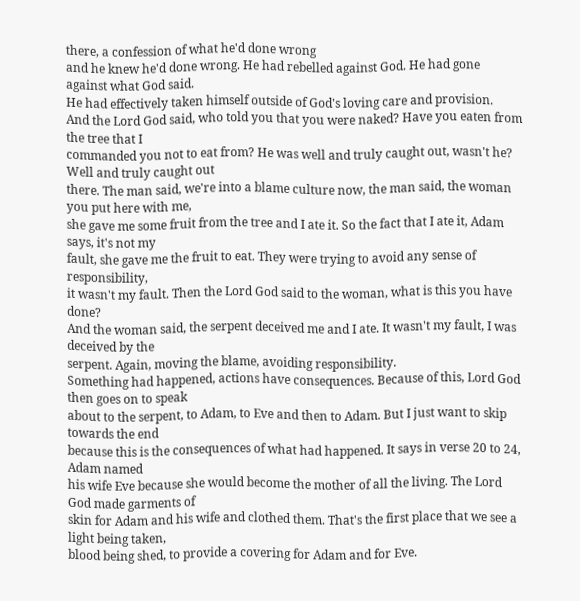there, a confession of what he'd done wrong
and he knew he'd done wrong. He had rebelled against God. He had gone against what God said.
He had effectively taken himself outside of God's loving care and provision.
And the Lord God said, who told you that you were naked? Have you eaten from the tree that I
commanded you not to eat from? He was well and truly caught out, wasn't he? Well and truly caught out
there. The man said, we're into a blame culture now, the man said, the woman you put here with me,
she gave me some fruit from the tree and I ate it. So the fact that I ate it, Adam says, it's not my
fault, she gave me the fruit to eat. They were trying to avoid any sense of responsibility,
it wasn't my fault. Then the Lord God said to the woman, what is this you have done?
And the woman said, the serpent deceived me and I ate. It wasn't my fault, I was deceived by the
serpent. Again, moving the blame, avoiding responsibility.
Something had happened, actions have consequences. Because of this, Lord God then goes on to speak
about to the serpent, to Adam, to Eve and then to Adam. But I just want to skip towards the end
because this is the consequences of what had happened. It says in verse 20 to 24, Adam named
his wife Eve because she would become the mother of all the living. The Lord God made garments of
skin for Adam and his wife and clothed them. That's the first place that we see a light being taken,
blood being shed, to provide a covering for Adam and for Eve.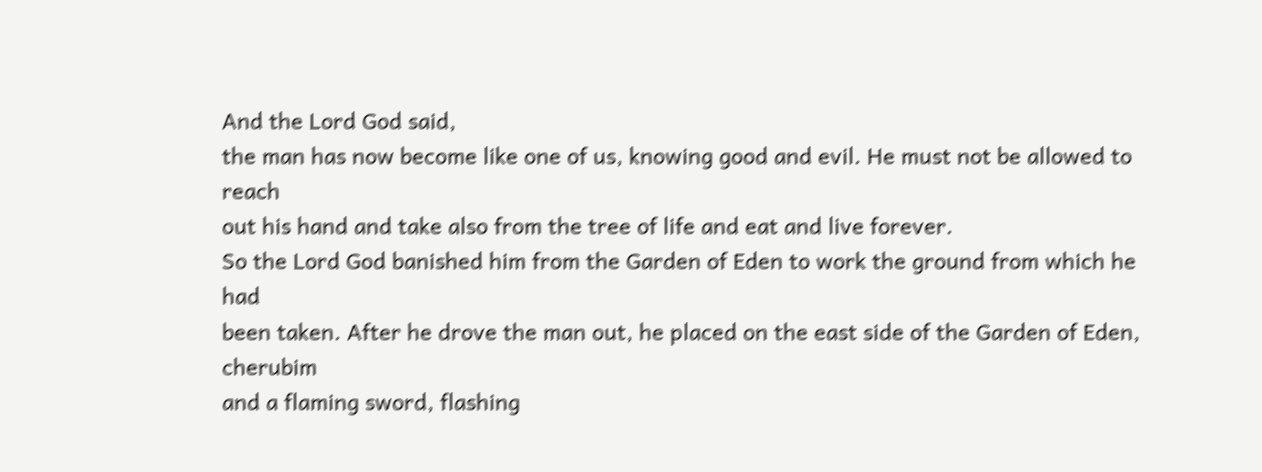And the Lord God said,
the man has now become like one of us, knowing good and evil. He must not be allowed to reach
out his hand and take also from the tree of life and eat and live forever.
So the Lord God banished him from the Garden of Eden to work the ground from which he had
been taken. After he drove the man out, he placed on the east side of the Garden of Eden, cherubim
and a flaming sword, flashing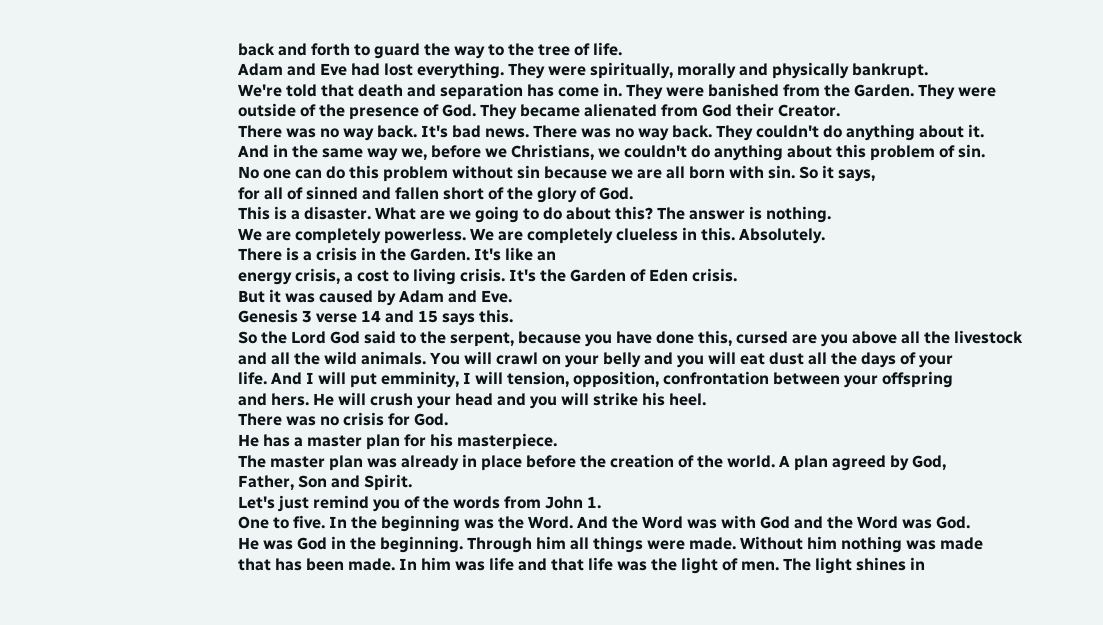back and forth to guard the way to the tree of life.
Adam and Eve had lost everything. They were spiritually, morally and physically bankrupt.
We're told that death and separation has come in. They were banished from the Garden. They were
outside of the presence of God. They became alienated from God their Creator.
There was no way back. It's bad news. There was no way back. They couldn't do anything about it.
And in the same way we, before we Christians, we couldn't do anything about this problem of sin.
No one can do this problem without sin because we are all born with sin. So it says,
for all of sinned and fallen short of the glory of God.
This is a disaster. What are we going to do about this? The answer is nothing.
We are completely powerless. We are completely clueless in this. Absolutely.
There is a crisis in the Garden. It's like an
energy crisis, a cost to living crisis. It's the Garden of Eden crisis.
But it was caused by Adam and Eve.
Genesis 3 verse 14 and 15 says this.
So the Lord God said to the serpent, because you have done this, cursed are you above all the livestock
and all the wild animals. You will crawl on your belly and you will eat dust all the days of your
life. And I will put emminity, I will tension, opposition, confrontation between your offspring
and hers. He will crush your head and you will strike his heel.
There was no crisis for God.
He has a master plan for his masterpiece.
The master plan was already in place before the creation of the world. A plan agreed by God,
Father, Son and Spirit.
Let's just remind you of the words from John 1.
One to five. In the beginning was the Word. And the Word was with God and the Word was God.
He was God in the beginning. Through him all things were made. Without him nothing was made
that has been made. In him was life and that life was the light of men. The light shines in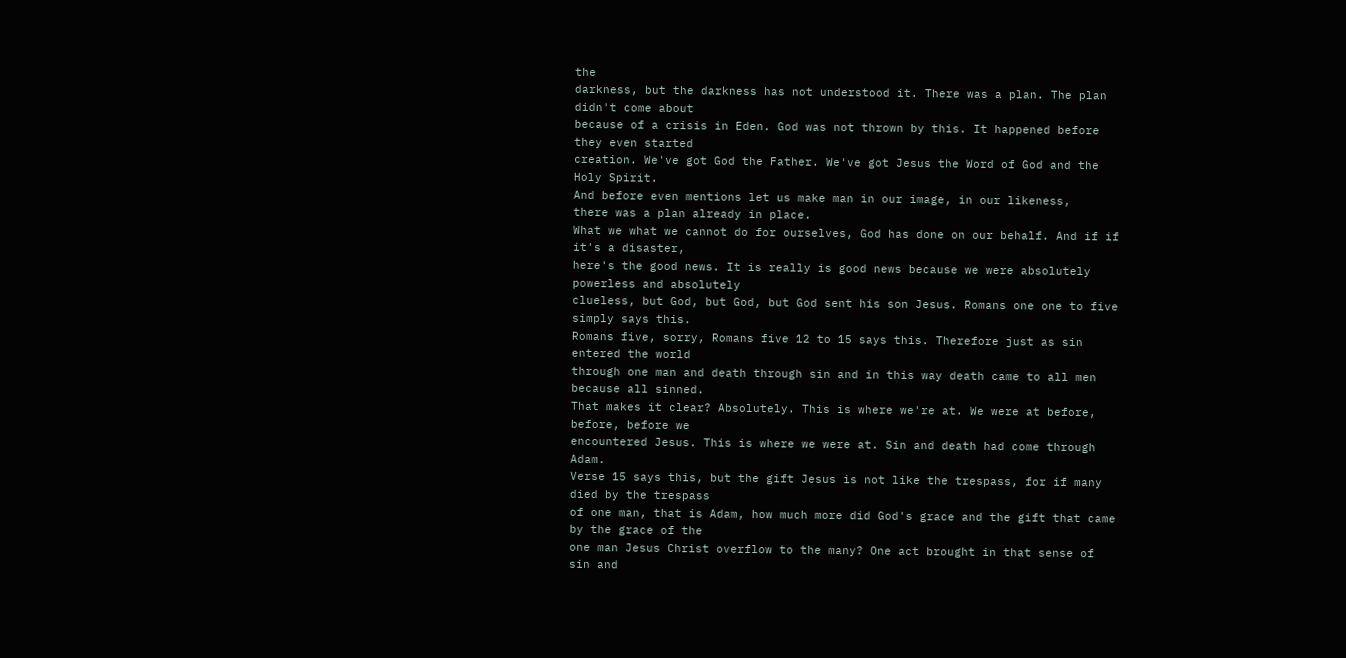the
darkness, but the darkness has not understood it. There was a plan. The plan didn't come about
because of a crisis in Eden. God was not thrown by this. It happened before they even started
creation. We've got God the Father. We've got Jesus the Word of God and the Holy Spirit.
And before even mentions let us make man in our image, in our likeness,
there was a plan already in place.
What we what we cannot do for ourselves, God has done on our behalf. And if if it's a disaster,
here's the good news. It is really is good news because we were absolutely powerless and absolutely
clueless, but God, but God, but God sent his son Jesus. Romans one one to five simply says this.
Romans five, sorry, Romans five 12 to 15 says this. Therefore just as sin entered the world
through one man and death through sin and in this way death came to all men because all sinned.
That makes it clear? Absolutely. This is where we're at. We were at before, before, before we
encountered Jesus. This is where we were at. Sin and death had come through Adam.
Verse 15 says this, but the gift Jesus is not like the trespass, for if many died by the trespass
of one man, that is Adam, how much more did God's grace and the gift that came by the grace of the
one man Jesus Christ overflow to the many? One act brought in that sense of sin and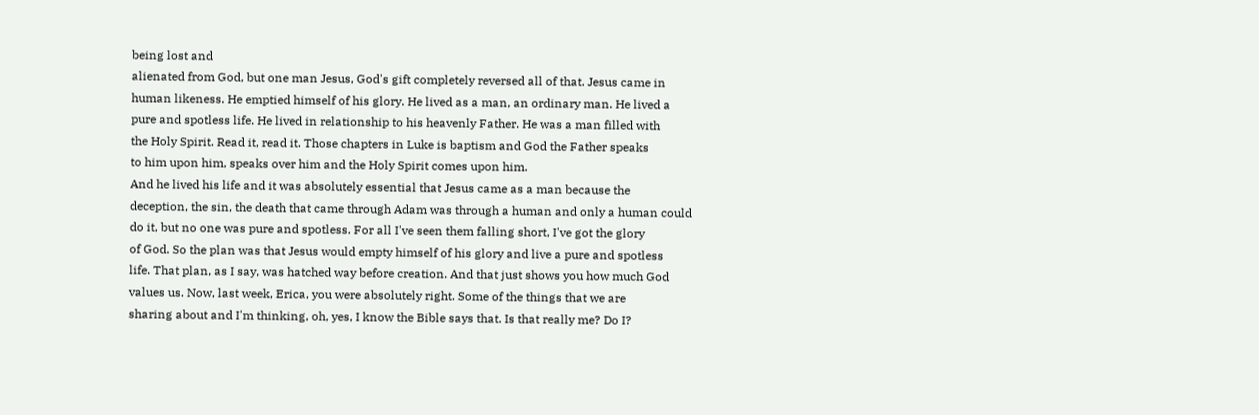being lost and
alienated from God, but one man Jesus, God's gift completely reversed all of that. Jesus came in
human likeness. He emptied himself of his glory. He lived as a man, an ordinary man. He lived a
pure and spotless life. He lived in relationship to his heavenly Father. He was a man filled with
the Holy Spirit. Read it, read it. Those chapters in Luke is baptism and God the Father speaks
to him upon him, speaks over him and the Holy Spirit comes upon him.
And he lived his life and it was absolutely essential that Jesus came as a man because the
deception, the sin, the death that came through Adam was through a human and only a human could
do it, but no one was pure and spotless. For all I've seen them falling short, I've got the glory
of God. So the plan was that Jesus would empty himself of his glory and live a pure and spotless
life. That plan, as I say, was hatched way before creation. And that just shows you how much God
values us. Now, last week, Erica, you were absolutely right. Some of the things that we are
sharing about and I'm thinking, oh, yes, I know the Bible says that. Is that really me? Do I?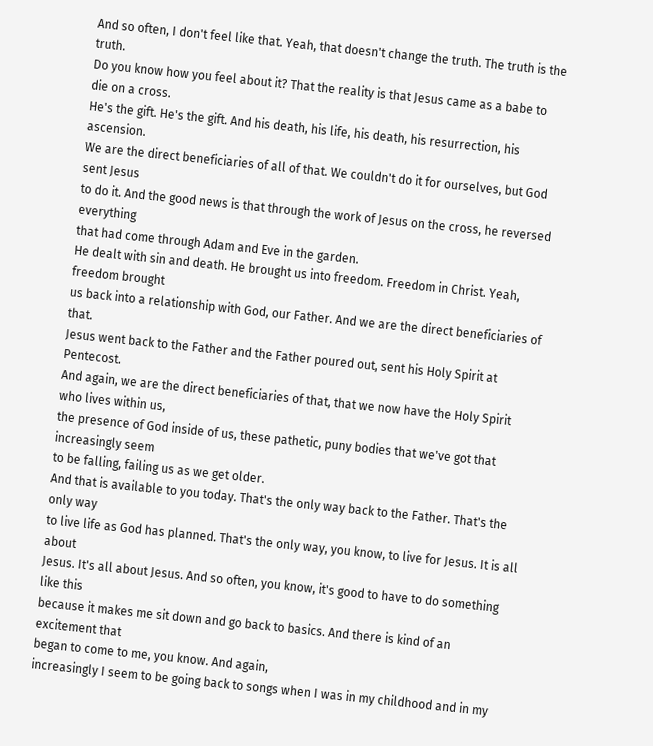And so often, I don't feel like that. Yeah, that doesn't change the truth. The truth is the truth.
Do you know how you feel about it? That the reality is that Jesus came as a babe to die on a cross.
He's the gift. He's the gift. And his death, his life, his death, his resurrection, his ascension.
We are the direct beneficiaries of all of that. We couldn't do it for ourselves, but God sent Jesus
to do it. And the good news is that through the work of Jesus on the cross, he reversed everything
that had come through Adam and Eve in the garden.
He dealt with sin and death. He brought us into freedom. Freedom in Christ. Yeah, freedom brought
us back into a relationship with God, our Father. And we are the direct beneficiaries of that.
Jesus went back to the Father and the Father poured out, sent his Holy Spirit at Pentecost.
And again, we are the direct beneficiaries of that, that we now have the Holy Spirit who lives within us,
the presence of God inside of us, these pathetic, puny bodies that we've got that increasingly seem
to be falling, failing us as we get older.
And that is available to you today. That's the only way back to the Father. That's the only way
to live life as God has planned. That's the only way, you know, to live for Jesus. It is all about
Jesus. It's all about Jesus. And so often, you know, it's good to have to do something like this
because it makes me sit down and go back to basics. And there is kind of an excitement that
began to come to me, you know. And again,
increasingly I seem to be going back to songs when I was in my childhood and in my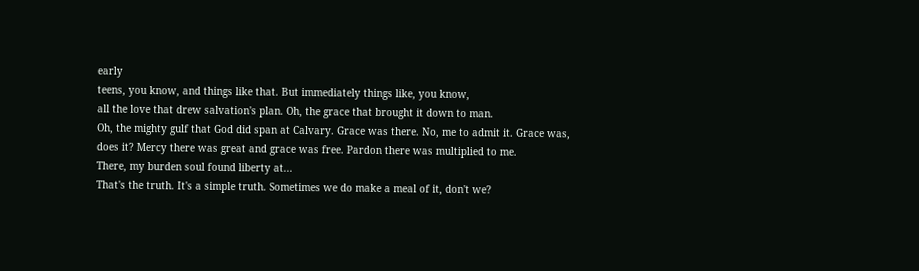early
teens, you know, and things like that. But immediately things like, you know,
all the love that drew salvation's plan. Oh, the grace that brought it down to man.
Oh, the mighty gulf that God did span at Calvary. Grace was there. No, me to admit it. Grace was,
does it? Mercy there was great and grace was free. Pardon there was multiplied to me.
There, my burden soul found liberty at...
That's the truth. It's a simple truth. Sometimes we do make a meal of it, don't we?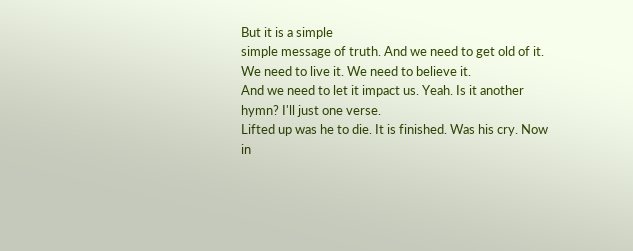But it is a simple
simple message of truth. And we need to get old of it. We need to live it. We need to believe it.
And we need to let it impact us. Yeah. Is it another hymn? I'll just one verse.
Lifted up was he to die. It is finished. Was his cry. Now in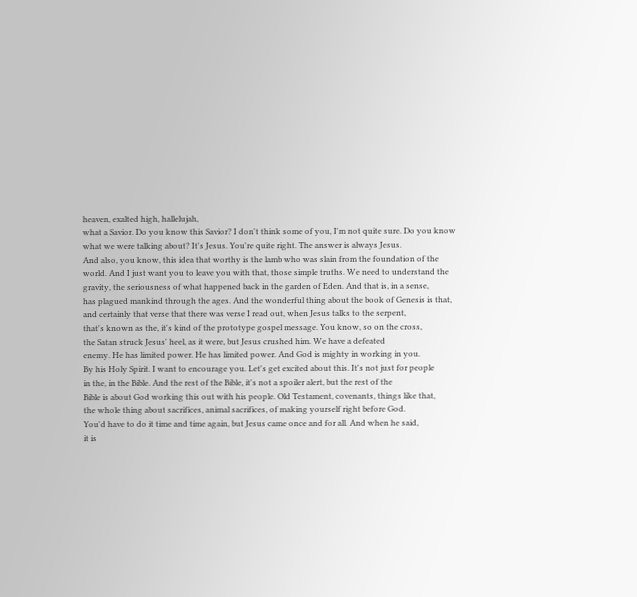heaven, exalted high, hallelujah,
what a Savior. Do you know this Savior? I don't think some of you, I'm not quite sure. Do you know
what we were talking about? It's Jesus. You're quite right. The answer is always Jesus.
And also, you know, this idea that worthy is the lamb who was slain from the foundation of the
world. And I just want you to leave you with that, those simple truths. We need to understand the
gravity, the seriousness of what happened back in the garden of Eden. And that is, in a sense,
has plagued mankind through the ages. And the wonderful thing about the book of Genesis is that,
and certainly that verse that there was verse I read out, when Jesus talks to the serpent,
that's known as the, it's kind of the prototype gospel message. You know, so on the cross,
the Satan struck Jesus' heel, as it were, but Jesus crushed him. We have a defeated
enemy. He has limited power. He has limited power. And God is mighty in working in you.
By his Holy Spirit. I want to encourage you. Let's get excited about this. It's not just for people
in the, in the Bible. And the rest of the Bible, it's not a spoiler alert, but the rest of the
Bible is about God working this out with his people. Old Testament, covenants, things like that,
the whole thing about sacrifices, animal sacrifices, of making yourself right before God.
You'd have to do it time and time again, but Jesus came once and for all. And when he said,
it is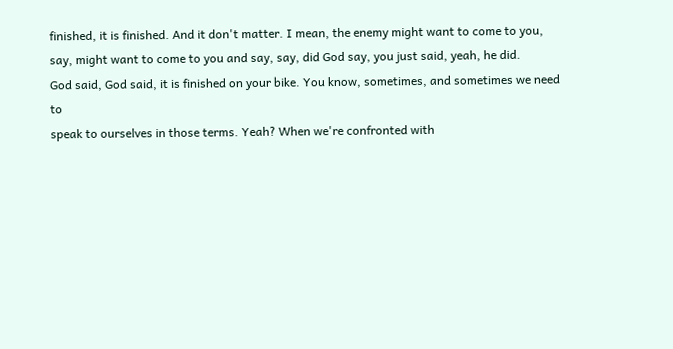finished, it is finished. And it don't matter. I mean, the enemy might want to come to you,
say, might want to come to you and say, say, did God say, you just said, yeah, he did.
God said, God said, it is finished on your bike. You know, sometimes, and sometimes we need to
speak to ourselves in those terms. Yeah? When we're confronted with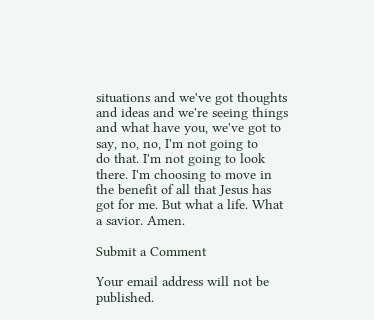situations and we've got thoughts
and ideas and we're seeing things and what have you, we've got to say, no, no, I'm not going to
do that. I'm not going to look there. I'm choosing to move in the benefit of all that Jesus has
got for me. But what a life. What a savior. Amen.

Submit a Comment

Your email address will not be published.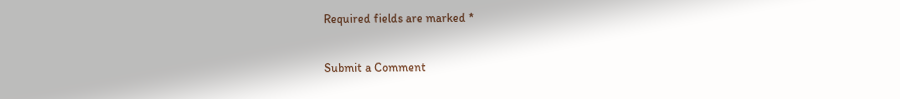Required fields are marked *

Submit a Comment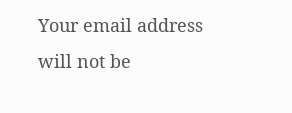Your email address will not be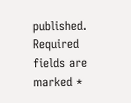published. Required fields are marked *